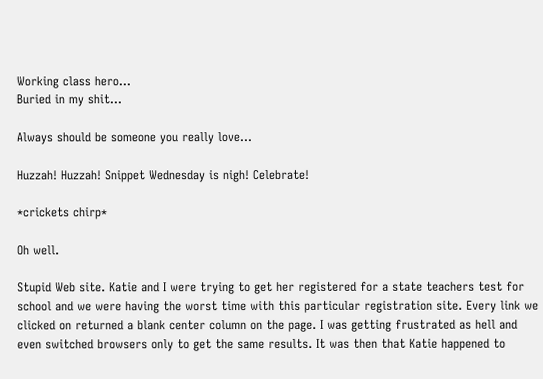Working class hero...
Buried in my shit...

Always should be someone you really love...

Huzzah! Huzzah! Snippet Wednesday is nigh! Celebrate!

*crickets chirp*

Oh well.

Stupid Web site. Katie and I were trying to get her registered for a state teachers test for school and we were having the worst time with this particular registration site. Every link we clicked on returned a blank center column on the page. I was getting frustrated as hell and even switched browsers only to get the same results. It was then that Katie happened to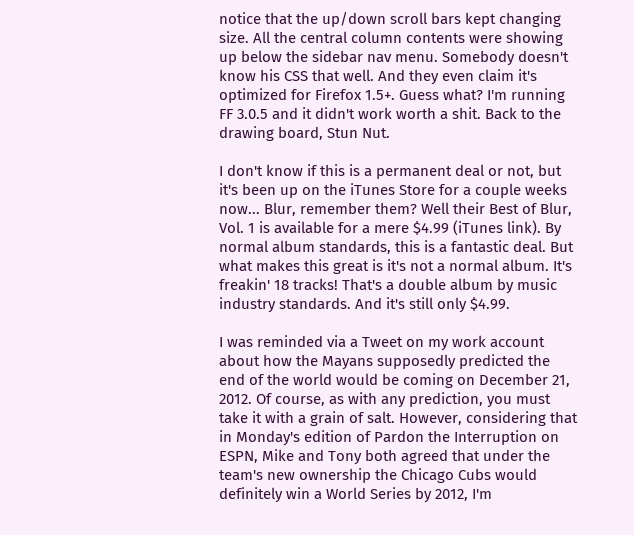notice that the up/down scroll bars kept changing size. All the central column contents were showing up below the sidebar nav menu. Somebody doesn't know his CSS that well. And they even claim it's optimized for Firefox 1.5+. Guess what? I'm running FF 3.0.5 and it didn't work worth a shit. Back to the drawing board, Stun Nut.

I don't know if this is a permanent deal or not, but it's been up on the iTunes Store for a couple weeks now... Blur, remember them? Well their Best of Blur, Vol. 1 is available for a mere $4.99 (iTunes link). By normal album standards, this is a fantastic deal. But what makes this great is it's not a normal album. It's freakin' 18 tracks! That's a double album by music industry standards. And it's still only $4.99.

I was reminded via a Tweet on my work account about how the Mayans supposedly predicted the end of the world would be coming on December 21, 2012. Of course, as with any prediction, you must take it with a grain of salt. However, considering that in Monday's edition of Pardon the Interruption on ESPN, Mike and Tony both agreed that under the team's new ownership the Chicago Cubs would definitely win a World Series by 2012, I'm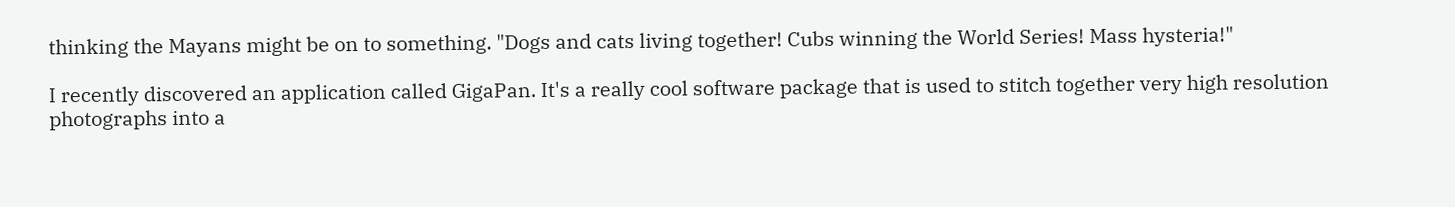thinking the Mayans might be on to something. "Dogs and cats living together! Cubs winning the World Series! Mass hysteria!"

I recently discovered an application called GigaPan. It's a really cool software package that is used to stitch together very high resolution photographs into a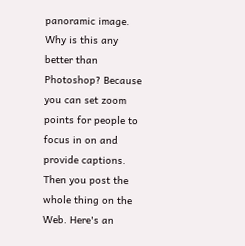panoramic image. Why is this any better than Photoshop? Because you can set zoom points for people to focus in on and provide captions. Then you post the whole thing on the Web. Here's an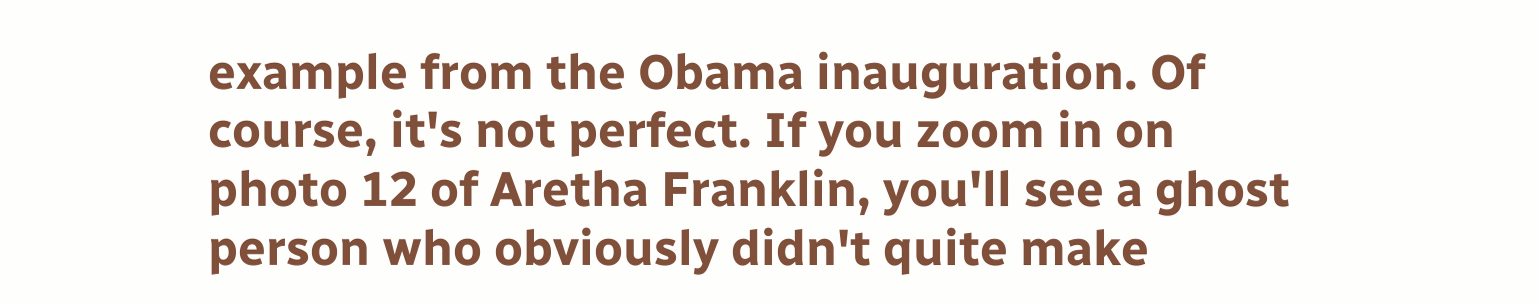example from the Obama inauguration. Of course, it's not perfect. If you zoom in on photo 12 of Aretha Franklin, you'll see a ghost person who obviously didn't quite make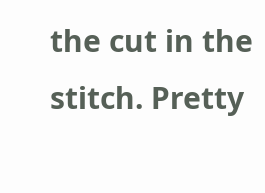the cut in the stitch. Pretty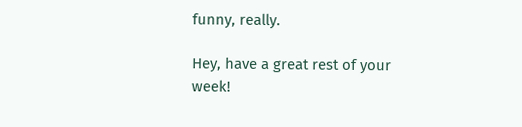funny, really.

Hey, have a great rest of your week!